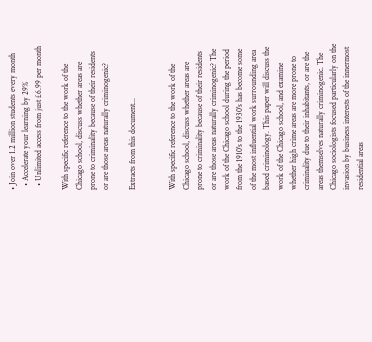• Join over 1.2 million students every month
  • Accelerate your learning by 29%
  • Unlimited access from just £6.99 per month

With specific reference to the work of the Chicago school, discuss whether areas are prone to criminality because of their residents or are those areas naturally criminogenic?

Extracts from this document...


With specific reference to the work of the Chicago school, discuss whether areas are prone to criminality because of their residents or are those areas naturally criminogenic? The work of the Chicago school during the period from the 1910's to the 1930's has become some of the most influential work surrounding area based criminology. This paper will discuss the work of the Chicago school, and examine whether high crime areas are more prone to criminality due to their inhabitants, or are the areas themselves naturally criminogenic. The Chicago sociologists focused particularly on the invasion by business interests of the innermost residential areas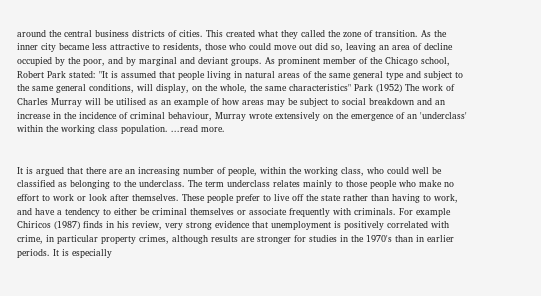around the central business districts of cities. This created what they called the zone of transition. As the inner city became less attractive to residents, those who could move out did so, leaving an area of decline occupied by the poor, and by marginal and deviant groups. As prominent member of the Chicago school, Robert Park stated: "It is assumed that people living in natural areas of the same general type and subject to the same general conditions, will display, on the whole, the same characteristics" Park (1952) The work of Charles Murray will be utilised as an example of how areas may be subject to social breakdown and an increase in the incidence of criminal behaviour, Murray wrote extensively on the emergence of an 'underclass' within the working class population. ...read more.


It is argued that there are an increasing number of people, within the working class, who could well be classified as belonging to the underclass. The term underclass relates mainly to those people who make no effort to work or look after themselves. These people prefer to live off the state rather than having to work, and have a tendency to either be criminal themselves or associate frequently with criminals. For example Chiricos (1987) finds in his review, very strong evidence that unemployment is positively correlated with crime, in particular property crimes, although results are stronger for studies in the 1970's than in earlier periods. It is especially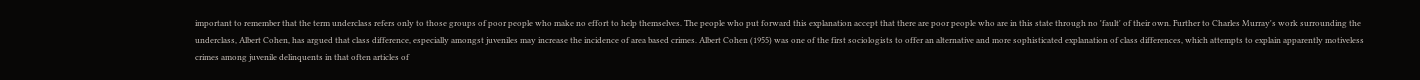important to remember that the term underclass refers only to those groups of poor people who make no effort to help themselves. The people who put forward this explanation accept that there are poor people who are in this state through no 'fault' of their own. Further to Charles Murray's work surrounding the underclass, Albert Cohen, has argued that class difference, especially amongst juveniles may increase the incidence of area based crimes. Albert Cohen (1955) was one of the first sociologists to offer an alternative and more sophisticated explanation of class differences, which attempts to explain apparently motiveless crimes among juvenile delinquents in that often articles of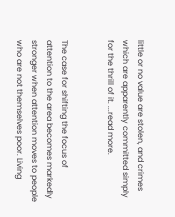little or no value are stolen, and crimes which are apparently committed simply for the thrill of it. ...read more.


The case for shifting the focus of attention to the area becomes markedly stronger when attention moves to people who are not themselves poor. Living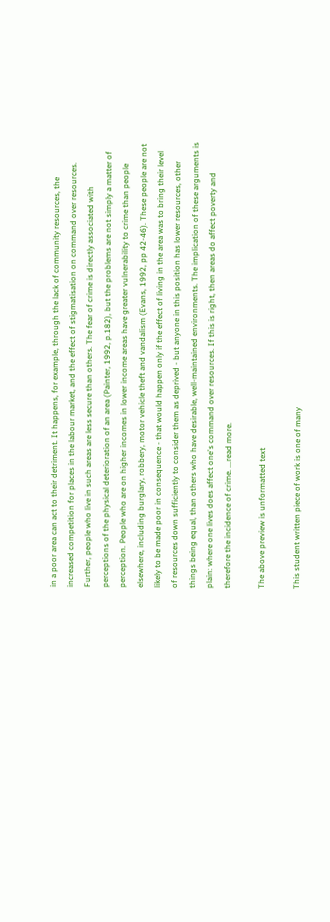in a poor area can act to their detriment. It happens, for example, through the lack of community resources, the increased competition for places in the labour market, and the effect of stigmatisation on command over resources. Further, people who live in such areas are less secure than others. The fear of crime is directly associated with perceptions of the physical deterioration of an area (Painter, 1992, p.182), but the problems are not simply a matter of perception. People who are on higher incomes in lower income areas have greater vulnerability to crime than people elsewhere, including burglary, robbery, motor vehicle theft and vandalism (Evans, 1992, pp 42-46). These people are not likely to be made poor in consequence - that would happen only if the effect of living in the area was to bring their level of resources down sufficiently to consider them as deprived - but anyone in this position has lower resources, other things being equal, than others who have desirable, well-maintained environments. The implication of these arguments is plain: where one lives does affect one's command over resources. If this is right, then areas do affect poverty and therefore the incidence of crime. ...read more.

The above preview is unformatted text

This student written piece of work is one of many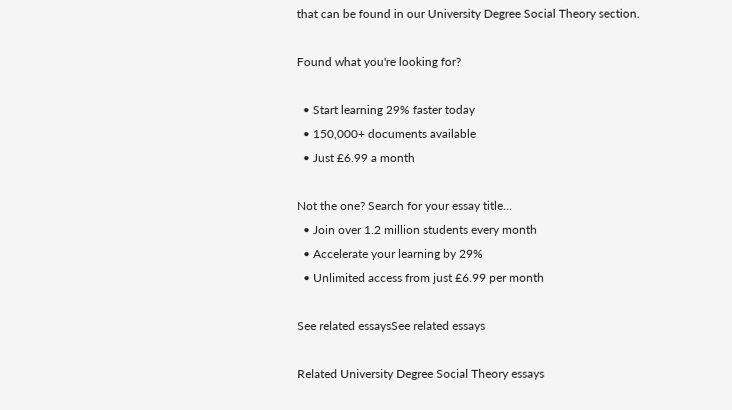that can be found in our University Degree Social Theory section.

Found what you're looking for?

  • Start learning 29% faster today
  • 150,000+ documents available
  • Just £6.99 a month

Not the one? Search for your essay title...
  • Join over 1.2 million students every month
  • Accelerate your learning by 29%
  • Unlimited access from just £6.99 per month

See related essaysSee related essays

Related University Degree Social Theory essays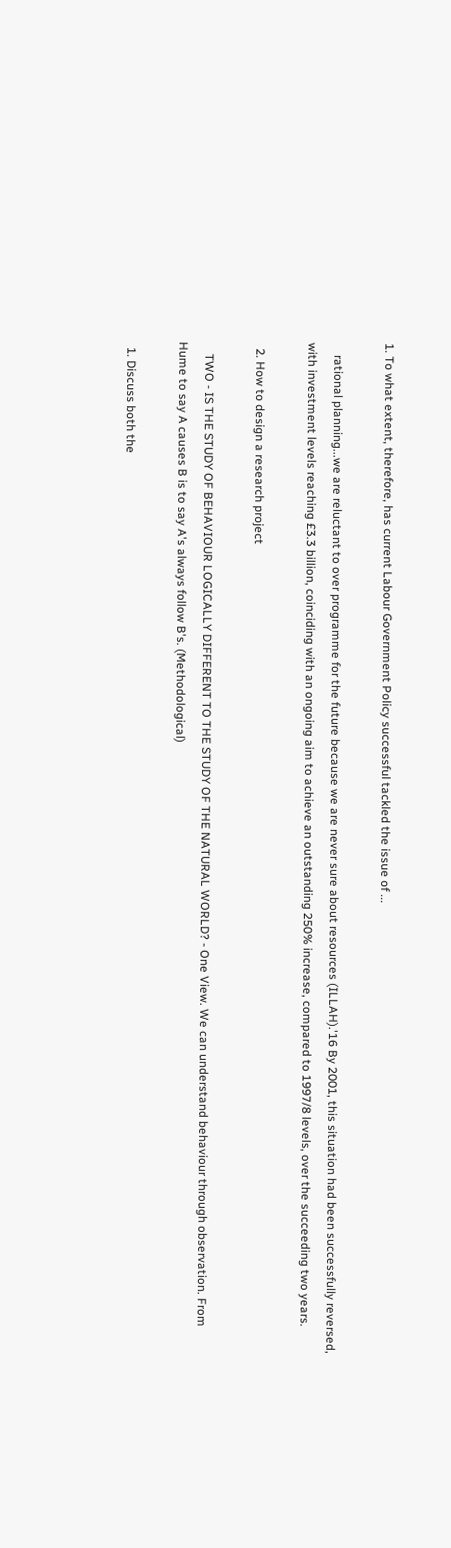1. To what extent, therefore, has current Labour Government Policy successful tackled the issue of ...

    rational planning...we are reluctant to over programme for the future because we are never sure about resources (ILLAH).'16 By 2001, this situation had been successfully reversed, with investment levels reaching £3.3 billion, coinciding with an ongoing aim to achieve an outstanding 250% increase, compared to 1997/8 levels, over the succeeding two years.

  2. How to design a research project

    TWO - IS THE STUDY OF BEHAVIOUR LOGICALLY DIFFERENT TO THE STUDY OF THE NATURAL WORLD? - One View. We can understand behaviour through observation. From Hume to say A causes B is to say A's always follow B's. (Methodological)

  1. Discuss both the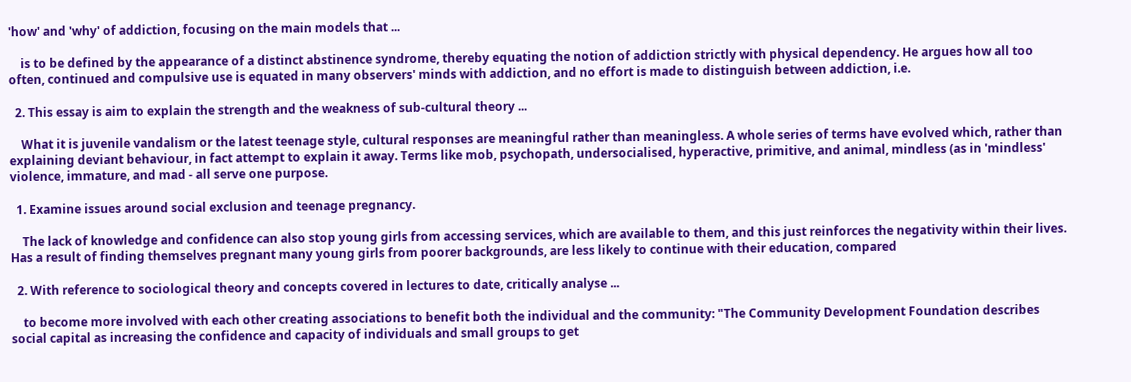'how' and 'why' of addiction, focusing on the main models that ...

    is to be defined by the appearance of a distinct abstinence syndrome, thereby equating the notion of addiction strictly with physical dependency. He argues how all too often, continued and compulsive use is equated in many observers' minds with addiction, and no effort is made to distinguish between addiction, i.e.

  2. This essay is aim to explain the strength and the weakness of sub-cultural theory ...

    What it is juvenile vandalism or the latest teenage style, cultural responses are meaningful rather than meaningless. A whole series of terms have evolved which, rather than explaining deviant behaviour, in fact attempt to explain it away. Terms like mob, psychopath, undersocialised, hyperactive, primitive, and animal, mindless (as in 'mindless' violence, immature, and mad - all serve one purpose.

  1. Examine issues around social exclusion and teenage pregnancy.

    The lack of knowledge and confidence can also stop young girls from accessing services, which are available to them, and this just reinforces the negativity within their lives. Has a result of finding themselves pregnant many young girls from poorer backgrounds, are less likely to continue with their education, compared

  2. With reference to sociological theory and concepts covered in lectures to date, critically analyse ...

    to become more involved with each other creating associations to benefit both the individual and the community: "The Community Development Foundation describes social capital as increasing the confidence and capacity of individuals and small groups to get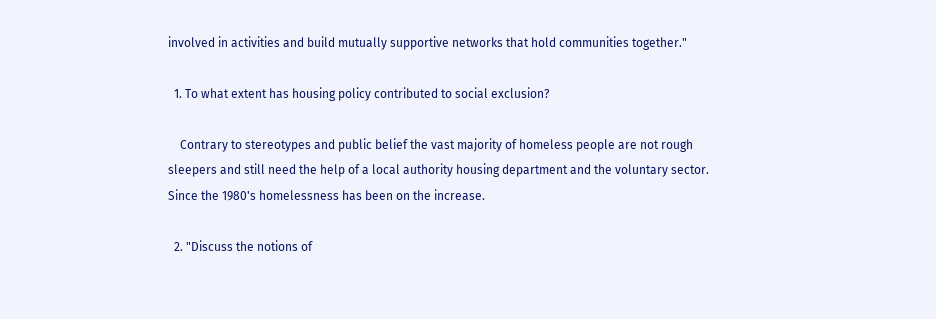involved in activities and build mutually supportive networks that hold communities together."

  1. To what extent has housing policy contributed to social exclusion?

    Contrary to stereotypes and public belief the vast majority of homeless people are not rough sleepers and still need the help of a local authority housing department and the voluntary sector. Since the 1980's homelessness has been on the increase.

  2. "Discuss the notions of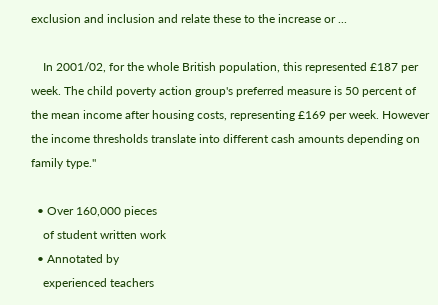exclusion and inclusion and relate these to the increase or ...

    In 2001/02, for the whole British population, this represented £187 per week. The child poverty action group's preferred measure is 50 percent of the mean income after housing costs, representing £169 per week. However the income thresholds translate into different cash amounts depending on family type."

  • Over 160,000 pieces
    of student written work
  • Annotated by
    experienced teachers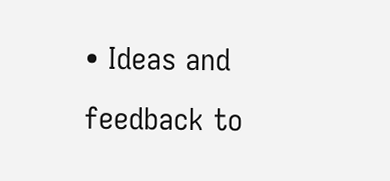• Ideas and feedback to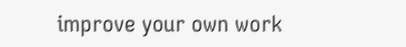improve your own work